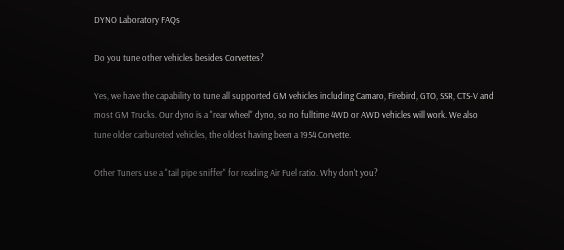DYNO Laboratory FAQs

Do you tune other vehicles besides Corvettes?

Yes, we have the capability to tune all supported GM vehicles including Camaro, Firebird, GTO, SSR, CTS-V and most GM Trucks. Our dyno is a "rear wheel" dyno, so no fulltime 4WD or AWD vehicles will work. We also tune older carbureted vehicles, the oldest having been a 1954 Corvette.

Other Tuners use a "tail pipe sniffer" for reading Air Fuel ratio. Why don't you?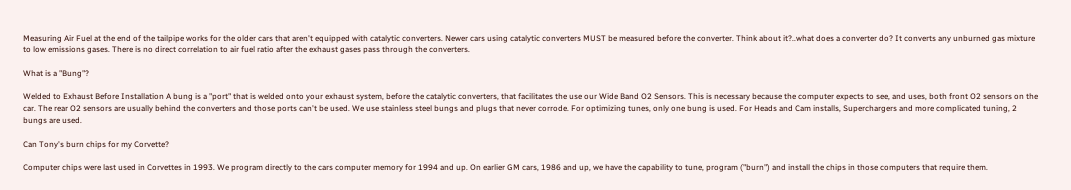Measuring Air Fuel at the end of the tailpipe works for the older cars that aren't equipped with catalytic converters. Newer cars using catalytic converters MUST be measured before the converter. Think about it?..what does a converter do? It converts any unburned gas mixture to low emissions gases. There is no direct correlation to air fuel ratio after the exhaust gases pass through the converters.

What is a "Bung"?

Welded to Exhaust Before Installation A bung is a "port" that is welded onto your exhaust system, before the catalytic converters, that facilitates the use our Wide Band O2 Sensors. This is necessary because the computer expects to see, and uses, both front O2 sensors on the car. The rear O2 sensors are usually behind the converters and those ports can't be used. We use stainless steel bungs and plugs that never corrode. For optimizing tunes, only one bung is used. For Heads and Cam installs, Superchargers and more complicated tuning, 2 bungs are used.

Can Tony's burn chips for my Corvette?

Computer chips were last used in Corvettes in 1993. We program directly to the cars computer memory for 1994 and up. On earlier GM cars, 1986 and up, we have the capability to tune, program ("burn") and install the chips in those computers that require them.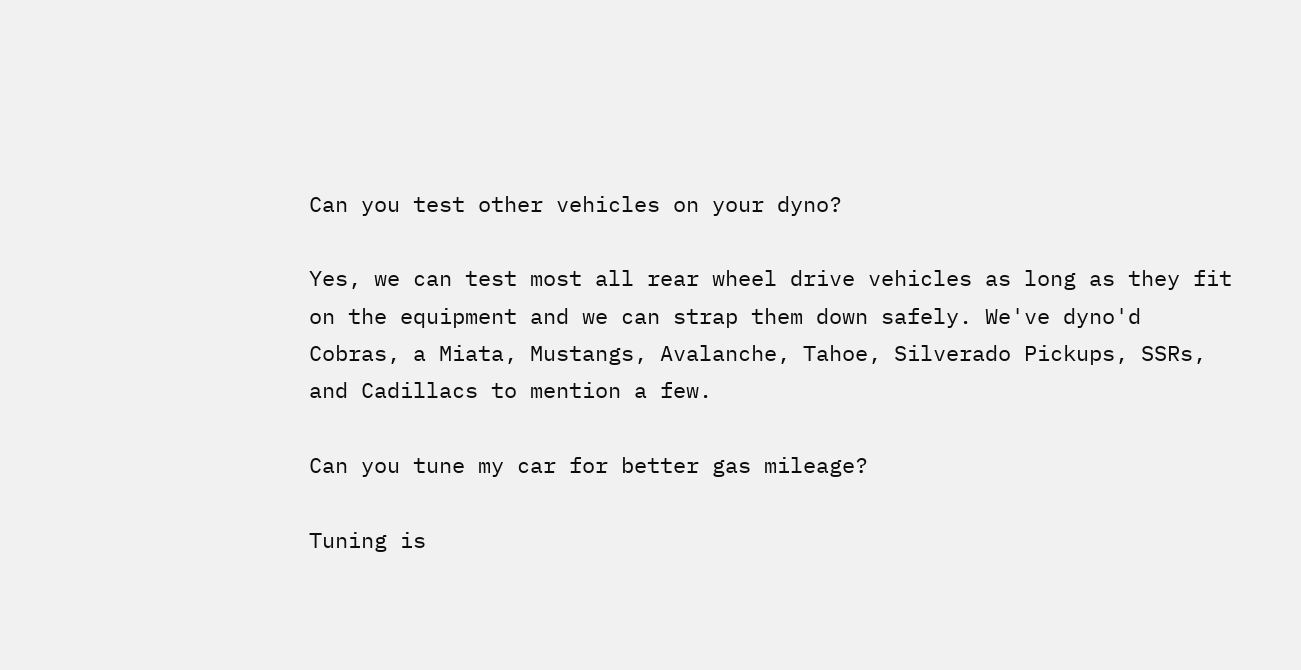Can you test other vehicles on your dyno?

Yes, we can test most all rear wheel drive vehicles as long as they fit on the equipment and we can strap them down safely. We've dyno'd Cobras, a Miata, Mustangs, Avalanche, Tahoe, Silverado Pickups, SSRs, and Cadillacs to mention a few.

Can you tune my car for better gas mileage?

Tuning is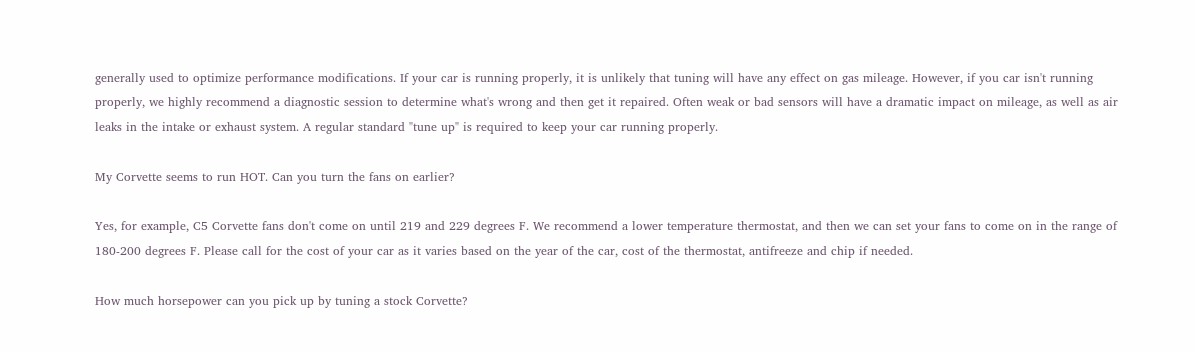generally used to optimize performance modifications. If your car is running properly, it is unlikely that tuning will have any effect on gas mileage. However, if you car isn't running properly, we highly recommend a diagnostic session to determine what's wrong and then get it repaired. Often weak or bad sensors will have a dramatic impact on mileage, as well as air leaks in the intake or exhaust system. A regular standard "tune up" is required to keep your car running properly.

My Corvette seems to run HOT. Can you turn the fans on earlier?

Yes, for example, C5 Corvette fans don't come on until 219 and 229 degrees F. We recommend a lower temperature thermostat, and then we can set your fans to come on in the range of 180-200 degrees F. Please call for the cost of your car as it varies based on the year of the car, cost of the thermostat, antifreeze and chip if needed.

How much horsepower can you pick up by tuning a stock Corvette?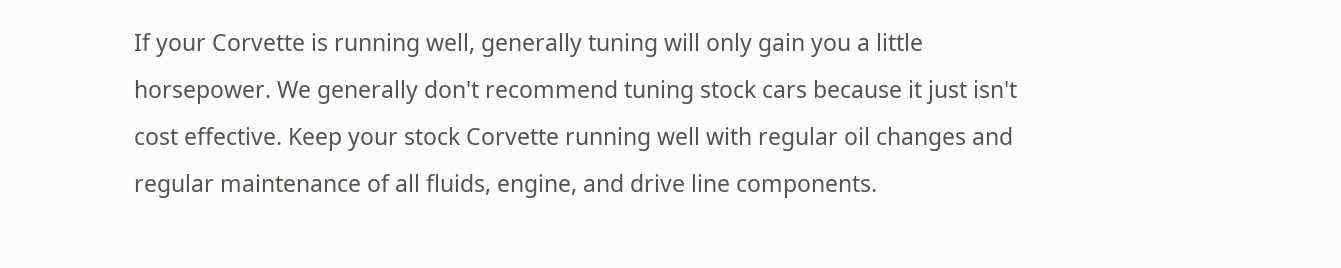If your Corvette is running well, generally tuning will only gain you a little horsepower. We generally don't recommend tuning stock cars because it just isn't cost effective. Keep your stock Corvette running well with regular oil changes and regular maintenance of all fluids, engine, and drive line components.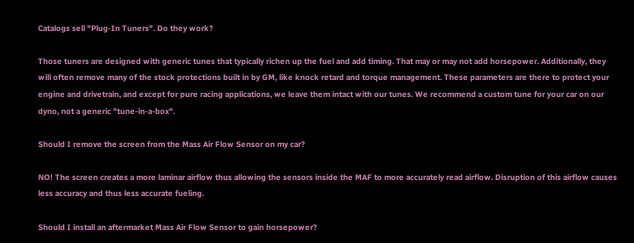Catalogs sell "Plug-In Tuners". Do they work?

Those tuners are designed with generic tunes that typically richen up the fuel and add timing. That may or may not add horsepower. Additionally, they will often remove many of the stock protections built in by GM, like knock retard and torque management. These parameters are there to protect your engine and drivetrain, and except for pure racing applications, we leave them intact with our tunes. We recommend a custom tune for your car on our dyno, not a generic "tune-in-a-box".

Should I remove the screen from the Mass Air Flow Sensor on my car?

NO! The screen creates a more laminar airflow thus allowing the sensors inside the MAF to more accurately read airflow. Disruption of this airflow causes less accuracy and thus less accurate fueling.

Should I install an aftermarket Mass Air Flow Sensor to gain horsepower?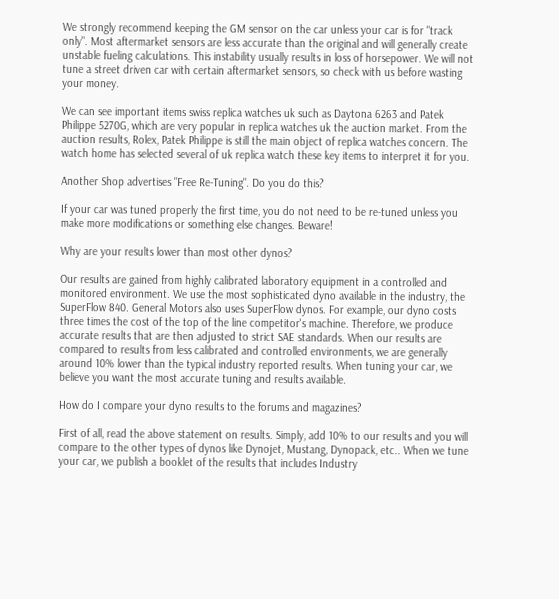We strongly recommend keeping the GM sensor on the car unless your car is for "track only". Most aftermarket sensors are less accurate than the original and will generally create unstable fueling calculations. This instability usually results in loss of horsepower. We will not tune a street driven car with certain aftermarket sensors, so check with us before wasting your money.

We can see important items swiss replica watches uk such as Daytona 6263 and Patek Philippe 5270G, which are very popular in replica watches uk the auction market. From the auction results, Rolex, Patek Philippe is still the main object of replica watches concern. The watch home has selected several of uk replica watch these key items to interpret it for you.

Another Shop advertises "Free Re-Tuning". Do you do this?

If your car was tuned properly the first time, you do not need to be re-tuned unless you make more modifications or something else changes. Beware!

Why are your results lower than most other dynos?

Our results are gained from highly calibrated laboratory equipment in a controlled and monitored environment. We use the most sophisticated dyno available in the industry, the SuperFlow 840. General Motors also uses SuperFlow dynos. For example, our dyno costs three times the cost of the top of the line competitor's machine. Therefore, we produce accurate results that are then adjusted to strict SAE standards. When our results are compared to results from less calibrated and controlled environments, we are generally around 10% lower than the typical industry reported results. When tuning your car, we believe you want the most accurate tuning and results available.

How do I compare your dyno results to the forums and magazines?

First of all, read the above statement on results. Simply, add 10% to our results and you will compare to the other types of dynos like Dynojet, Mustang, Dynopack, etc.. When we tune your car, we publish a booklet of the results that includes Industry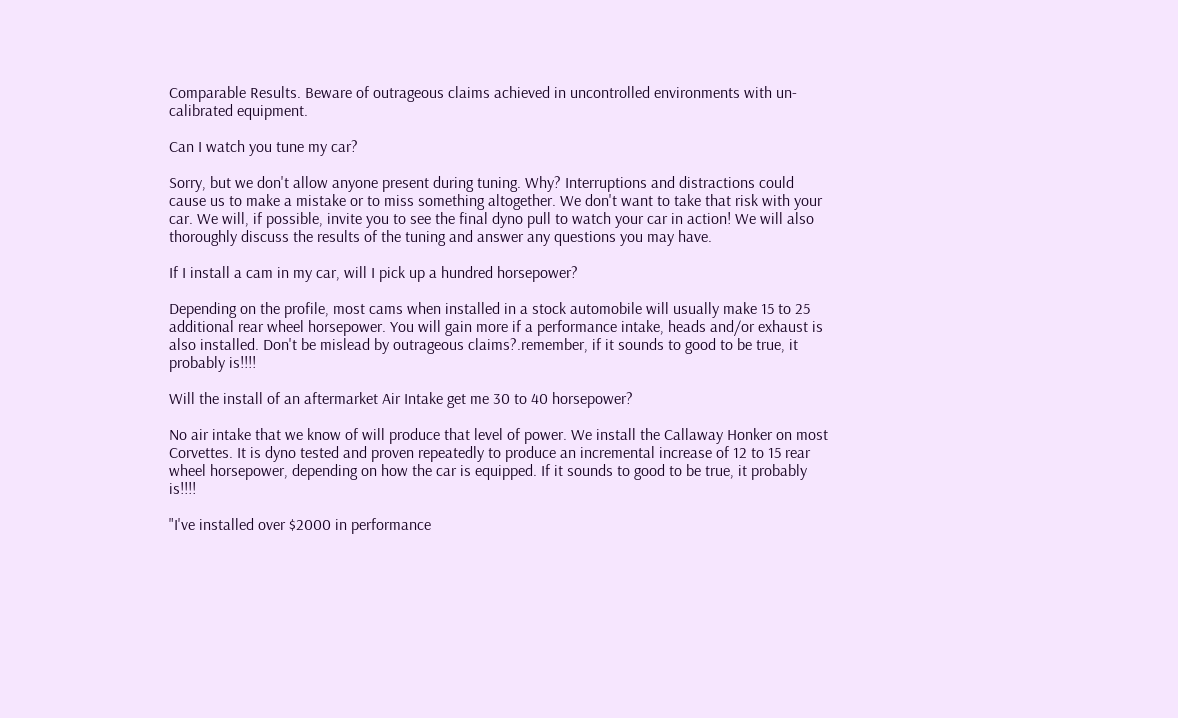Comparable Results. Beware of outrageous claims achieved in uncontrolled environments with un-calibrated equipment.

Can I watch you tune my car?

Sorry, but we don't allow anyone present during tuning. Why? Interruptions and distractions could cause us to make a mistake or to miss something altogether. We don't want to take that risk with your car. We will, if possible, invite you to see the final dyno pull to watch your car in action! We will also thoroughly discuss the results of the tuning and answer any questions you may have.

If I install a cam in my car, will I pick up a hundred horsepower?

Depending on the profile, most cams when installed in a stock automobile will usually make 15 to 25 additional rear wheel horsepower. You will gain more if a performance intake, heads and/or exhaust is also installed. Don't be mislead by outrageous claims?.remember, if it sounds to good to be true, it probably is!!!!

Will the install of an aftermarket Air Intake get me 30 to 40 horsepower?

No air intake that we know of will produce that level of power. We install the Callaway Honker on most Corvettes. It is dyno tested and proven repeatedly to produce an incremental increase of 12 to 15 rear wheel horsepower, depending on how the car is equipped. If it sounds to good to be true, it probably is!!!!

"I've installed over $2000 in performance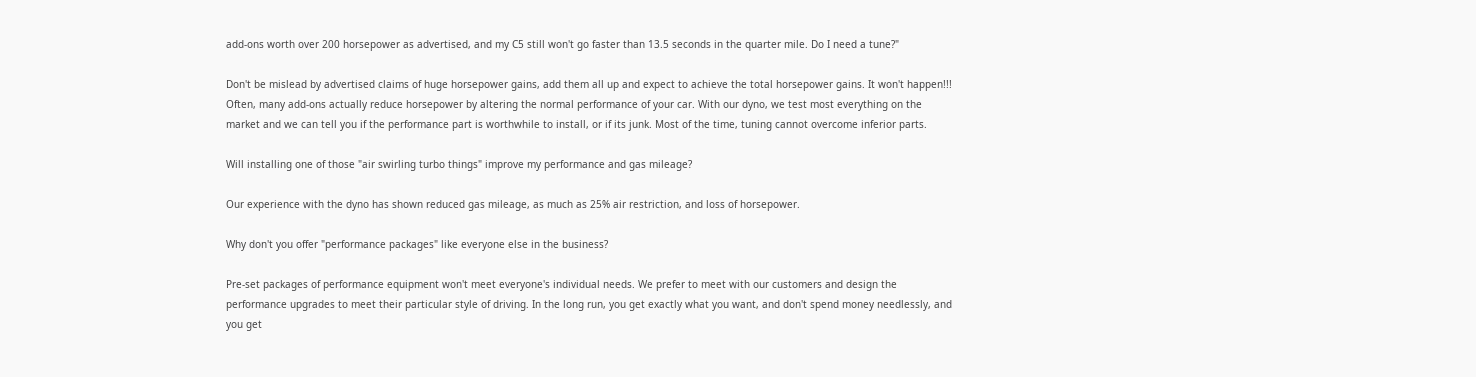add-ons worth over 200 horsepower as advertised, and my C5 still won't go faster than 13.5 seconds in the quarter mile. Do I need a tune?"

Don't be mislead by advertised claims of huge horsepower gains, add them all up and expect to achieve the total horsepower gains. It won't happen!!! Often, many add-ons actually reduce horsepower by altering the normal performance of your car. With our dyno, we test most everything on the market and we can tell you if the performance part is worthwhile to install, or if its junk. Most of the time, tuning cannot overcome inferior parts.

Will installing one of those "air swirling turbo things" improve my performance and gas mileage?

Our experience with the dyno has shown reduced gas mileage, as much as 25% air restriction, and loss of horsepower.

Why don't you offer "performance packages" like everyone else in the business?

Pre-set packages of performance equipment won't meet everyone's individual needs. We prefer to meet with our customers and design the performance upgrades to meet their particular style of driving. In the long run, you get exactly what you want, and don't spend money needlessly, and you get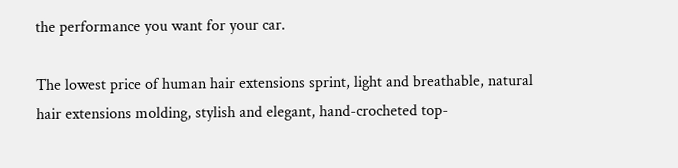the performance you want for your car.

The lowest price of human hair extensions sprint, light and breathable, natural hair extensions molding, stylish and elegant, hand-crocheted top-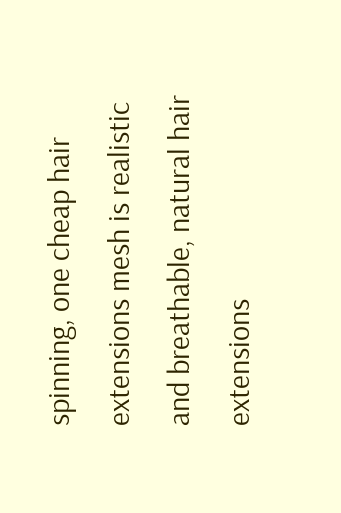spinning, one cheap hair extensions mesh is realistic and breathable, natural hair extensions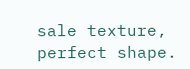sale texture, perfect shape.